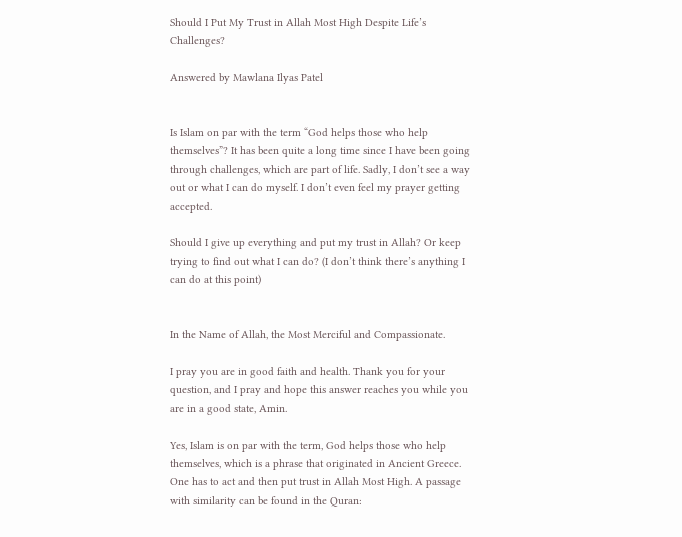Should I Put My Trust in Allah Most High Despite Life’s Challenges?

Answered by Mawlana Ilyas Patel


Is Islam on par with the term “God helps those who help themselves”? It has been quite a long time since I have been going through challenges, which are part of life. Sadly, I don’t see a way out or what I can do myself. I don’t even feel my prayer getting accepted.

Should I give up everything and put my trust in Allah? Or keep trying to find out what I can do? (I don’t think there’s anything I can do at this point)


In the Name of Allah, the Most Merciful and Compassionate.

I pray you are in good faith and health. Thank you for your question, and I pray and hope this answer reaches you while you are in a good state, Amin.

Yes, Islam is on par with the term, God helps those who help themselves, which is a phrase that originated in Ancient Greece. One has to act and then put trust in Allah Most High. A passage with similarity can be found in the Quran: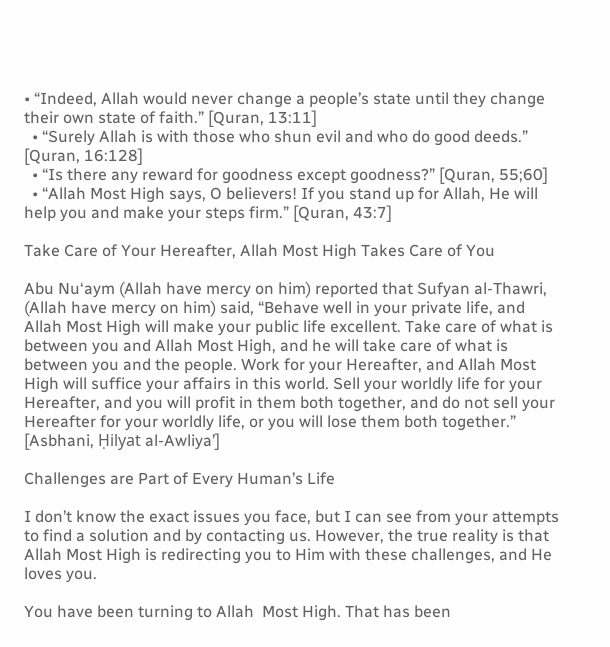• “Indeed, Allah would never change a people’s state until they change their own state of faith.” [Quran, 13:11]
  • “Surely Allah is with those who shun evil and who do good deeds.” [Quran, 16:128]
  • “Is there any reward for goodness except goodness?” [Quran, 55;60]
  • “Allah Most High says, O believers! If you stand up for Allah, He will help you and make your steps firm.” [Quran, 43:7]

Take Care of Your Hereafter, Allah Most High Takes Care of You

Abu Nu‘aym (Allah have mercy on him) reported that Sufyan al-Thawri, (Allah have mercy on him) said, “Behave well in your private life, and Allah Most High will make your public life excellent. Take care of what is between you and Allah Most High, and he will take care of what is between you and the people. Work for your Hereafter, and Allah Most High will suffice your affairs in this world. Sell your worldly life for your Hereafter, and you will profit in them both together, and do not sell your Hereafter for your worldly life, or you will lose them both together.” [Asbhani, Ḥilyat al-Awliya’]

Challenges are Part of Every Human’s Life

I don’t know the exact issues you face, but I can see from your attempts to find a solution and by contacting us. However, the true reality is that Allah Most High is redirecting you to Him with these challenges, and He loves you.

You have been turning to Allah  Most High. That has been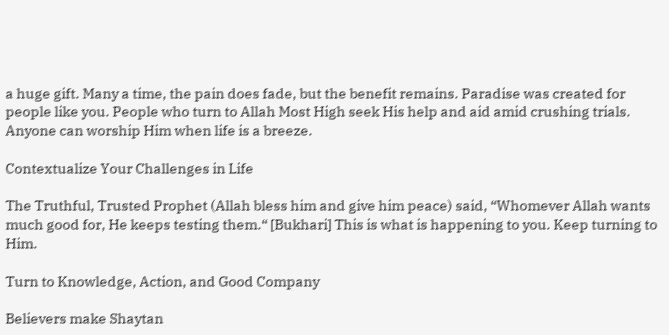a huge gift. Many a time, the pain does fade, but the benefit remains. Paradise was created for people like you. People who turn to Allah Most High seek His help and aid amid crushing trials. Anyone can worship Him when life is a breeze.

Contextualize Your Challenges in Life

The Truthful, Trusted Prophet (Allah bless him and give him peace) said, “Whomever Allah wants much good for, He keeps testing them.“ [Bukhari] This is what is happening to you. Keep turning to Him.

Turn to Knowledge, Action, and Good Company

Believers make Shaytan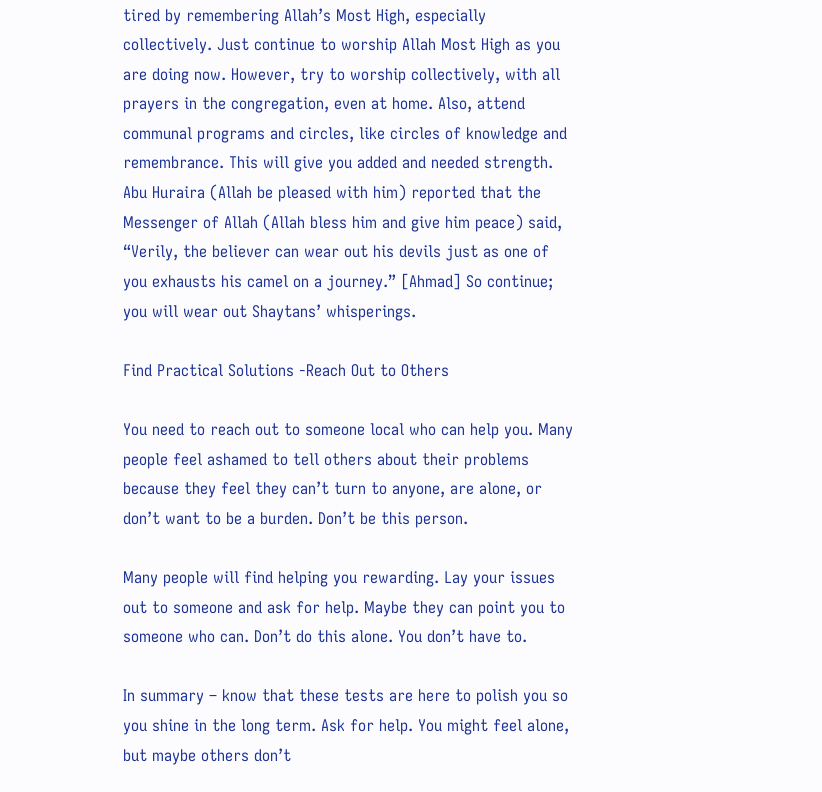tired by remembering Allah’s Most High, especially collectively. Just continue to worship Allah Most High as you are doing now. However, try to worship collectively, with all prayers in the congregation, even at home. Also, attend communal programs and circles, like circles of knowledge and remembrance. This will give you added and needed strength. Abu Huraira (Allah be pleased with him) reported that the Messenger of Allah (Allah bless him and give him peace) said, “Verily, the believer can wear out his devils just as one of you exhausts his camel on a journey.” [Ahmad] So continue; you will wear out Shaytans’ whisperings.

Find Practical Solutions -Reach Out to Others

You need to reach out to someone local who can help you. Many people feel ashamed to tell others about their problems because they feel they can’t turn to anyone, are alone, or don’t want to be a burden. Don’t be this person.

Many people will find helping you rewarding. Lay your issues out to someone and ask for help. Maybe they can point you to someone who can. Don’t do this alone. You don’t have to.

In summary – know that these tests are here to polish you so you shine in the long term. Ask for help. You might feel alone, but maybe others don’t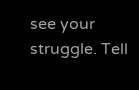see your struggle. Tell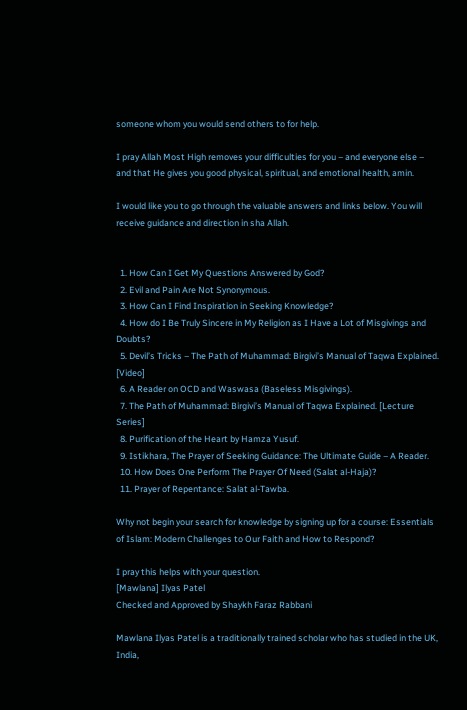someone whom you would send others to for help.

I pray Allah Most High removes your difficulties for you – and everyone else – and that He gives you good physical, spiritual, and emotional health, amin.

I would like you to go through the valuable answers and links below. You will receive guidance and direction in sha Allah.


  1. How Can I Get My Questions Answered by God?
  2. Evil and Pain Are Not Synonymous.
  3. How Can I Find Inspiration in Seeking Knowledge?
  4. How do I Be Truly Sincere in My Religion as I Have a Lot of Misgivings and Doubts?
  5. Devil’s Tricks – The Path of Muhammad: Birgivi’s Manual of Taqwa Explained. [Video]
  6. A Reader on OCD and Waswasa (Baseless Misgivings).
  7. The Path of Muhammad: Birgivi’s Manual of Taqwa Explained. [Lecture Series]
  8. Purification of the Heart by Hamza Yusuf.
  9. Istikhara, The Prayer of Seeking Guidance: The Ultimate Guide – A Reader.
  10. How Does One Perform The Prayer Of Need (Salat al-Haja)?
  11. Prayer of Repentance: Salat al-Tawba.

Why not begin your search for knowledge by signing up for a course: Essentials of Islam: Modern Challenges to Our Faith and How to Respond?

I pray this helps with your question.
[Mawlana] Ilyas Patel
Checked and Approved by Shaykh Faraz Rabbani

Mawlana Ilyas Patel is a traditionally trained scholar who has studied in the UK, India,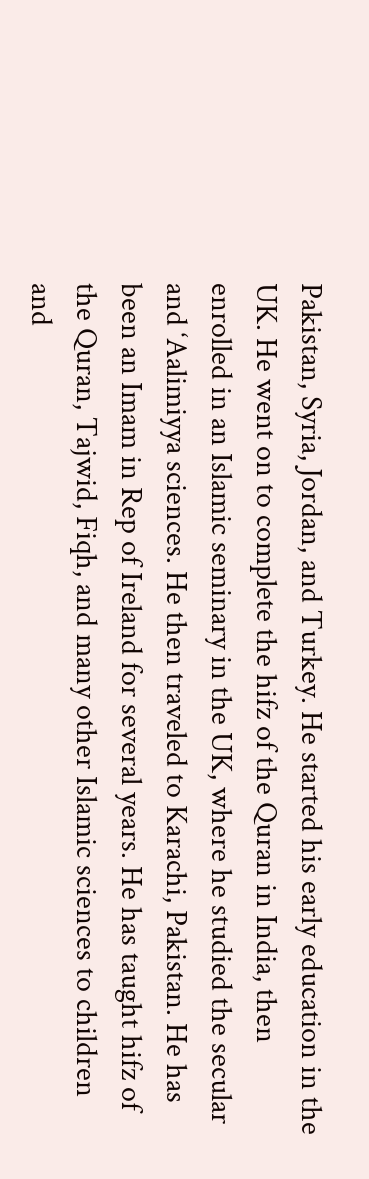Pakistan, Syria, Jordan, and Turkey. He started his early education in the UK. He went on to complete the hifz of the Quran in India, then enrolled in an Islamic seminary in the UK, where he studied the secular and ‘Aalimiyya sciences. He then traveled to Karachi, Pakistan. He has been an Imam in Rep of Ireland for several years. He has taught hifz of the Quran, Tajwid, Fiqh, and many other Islamic sciences to children and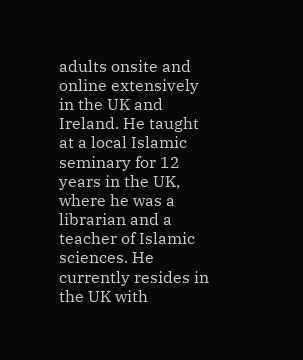adults onsite and online extensively in the UK and Ireland. He taught at a local Islamic seminary for 12 years in the UK, where he was a librarian and a teacher of Islamic sciences. He currently resides in the UK with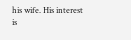his wife. His interest is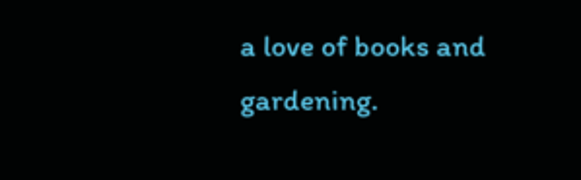a love of books and gardening.